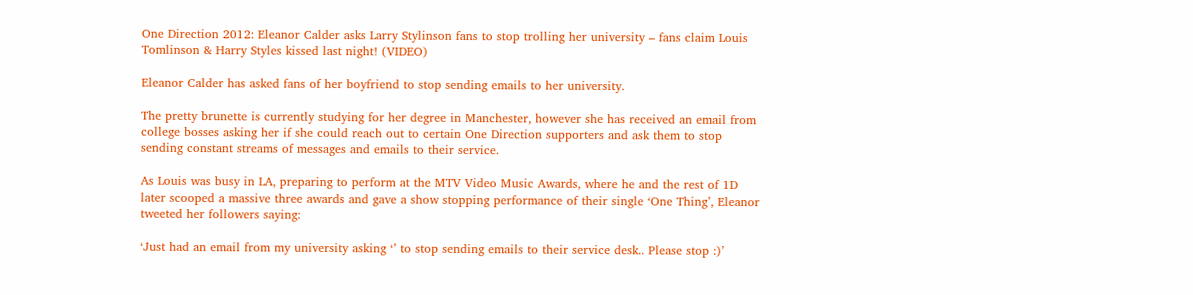One Direction 2012: Eleanor Calder asks Larry Stylinson fans to stop trolling her university – fans claim Louis Tomlinson & Harry Styles kissed last night! (VIDEO)

Eleanor Calder has asked fans of her boyfriend to stop sending emails to her university.

The pretty brunette is currently studying for her degree in Manchester, however she has received an email from college bosses asking her if she could reach out to certain One Direction supporters and ask them to stop sending constant streams of messages and emails to their service.

As Louis was busy in LA, preparing to perform at the MTV Video Music Awards, where he and the rest of 1D later scooped a massive three awards and gave a show stopping performance of their single ‘One Thing’, Eleanor tweeted her followers saying:

‘Just had an email from my university asking ‘’ to stop sending emails to their service desk.. Please stop :)’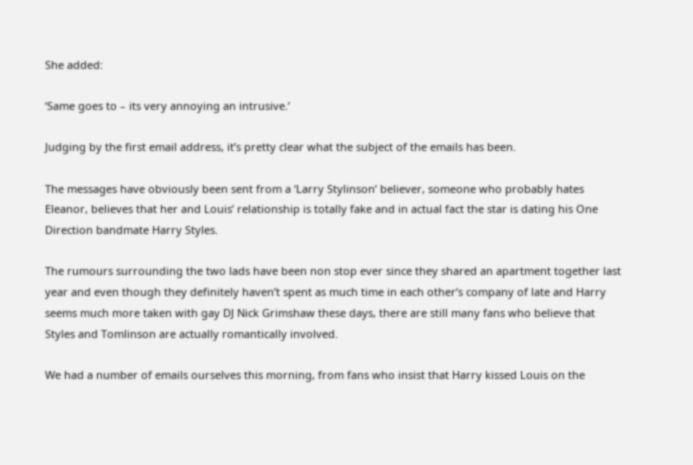She added:

‘Same goes to – its very annoying an intrusive.’

Judging by the first email address, it’s pretty clear what the subject of the emails has been.

The messages have obviously been sent from a ‘Larry Stylinson’ believer, someone who probably hates Eleanor, believes that her and Louis’ relationship is totally fake and in actual fact the star is dating his One Direction bandmate Harry Styles.

The rumours surrounding the two lads have been non stop ever since they shared an apartment together last year and even though they definitely haven’t spent as much time in each other’s company of late and Harry seems much more taken with gay DJ Nick Grimshaw these days, there are still many fans who believe that Styles and Tomlinson are actually romantically involved.

We had a number of emails ourselves this morning, from fans who insist that Harry kissed Louis on the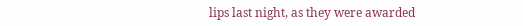lips last night, as they were awarded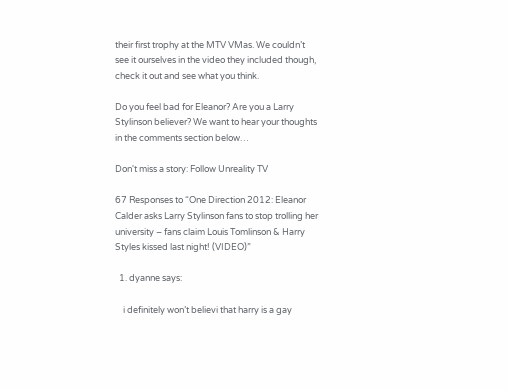their first trophy at the MTV VMas. We couldn’t see it ourselves in the video they included though, check it out and see what you think.

Do you feel bad for Eleanor? Are you a Larry Stylinson believer? We want to hear your thoughts in the comments section below…

Don't miss a story: Follow Unreality TV

67 Responses to “One Direction 2012: Eleanor Calder asks Larry Stylinson fans to stop trolling her university – fans claim Louis Tomlinson & Harry Styles kissed last night! (VIDEO)”

  1. dyanne says:

    i definitely won’t believi that harry is a gay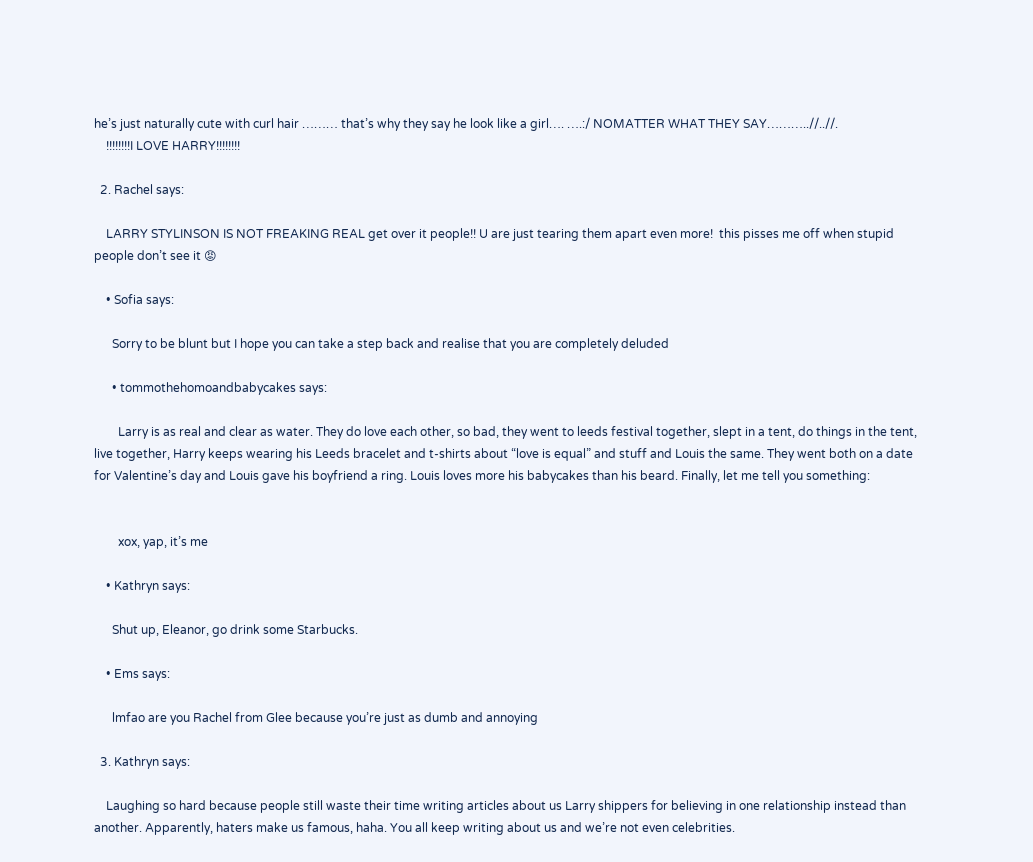he’s just naturally cute with curl hair ……… that’s why they say he look like a girl…. ….:/ NOMATTER WHAT THEY SAY………..//..//.
    !!!!!!!!I LOVE HARRY!!!!!!!!

  2. Rachel says:

    LARRY STYLINSON IS NOT FREAKING REAL get over it people!! U are just tearing them apart even more!  this pisses me off when stupid people don’t see it 😡

    • Sofia says:

      Sorry to be blunt but I hope you can take a step back and realise that you are completely deluded

      • tommothehomoandbabycakes says:

        Larry is as real and clear as water. They do love each other, so bad, they went to leeds festival together, slept in a tent, do things in the tent, live together, Harry keeps wearing his Leeds bracelet and t-shirts about “love is equal” and stuff and Louis the same. They went both on a date for Valentine’s day and Louis gave his boyfriend a ring. Louis loves more his babycakes than his beard. Finally, let me tell you something:


        xox, yap, it’s me

    • Kathryn says:

      Shut up, Eleanor, go drink some Starbucks.

    • Ems says:

      lmfao are you Rachel from Glee because you’re just as dumb and annoying

  3. Kathryn says:

    Laughing so hard because people still waste their time writing articles about us Larry shippers for believing in one relationship instead than another. Apparently, haters make us famous, haha. You all keep writing about us and we’re not even celebrities.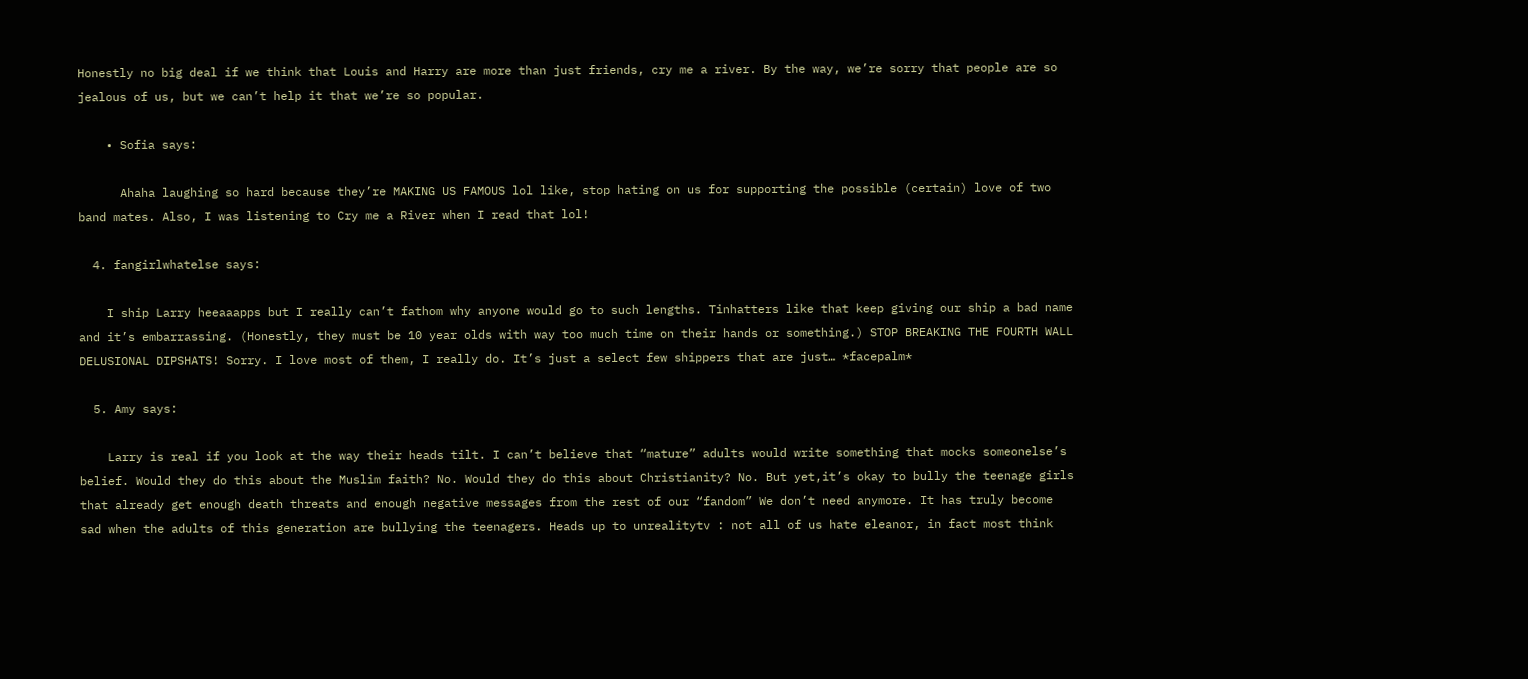Honestly no big deal if we think that Louis and Harry are more than just friends, cry me a river. By the way, we’re sorry that people are so jealous of us, but we can’t help it that we’re so popular.

    • Sofia says:

      Ahaha laughing so hard because they’re MAKING US FAMOUS lol like, stop hating on us for supporting the possible (certain) love of two band mates. Also, I was listening to Cry me a River when I read that lol!

  4. fangirlwhatelse says:

    I ship Larry heeaaapps but I really can’t fathom why anyone would go to such lengths. Tinhatters like that keep giving our ship a bad name and it’s embarrassing. (Honestly, they must be 10 year olds with way too much time on their hands or something.) STOP BREAKING THE FOURTH WALL DELUSIONAL DIPSHATS! Sorry. I love most of them, I really do. It’s just a select few shippers that are just… *facepalm*

  5. Amy says:

    Larry is real if you look at the way their heads tilt. I can’t believe that “mature” adults would write something that mocks someonelse’s belief. Would they do this about the Muslim faith? No. Would they do this about Christianity? No. But yet,it’s okay to bully the teenage girls that already get enough death threats and enough negative messages from the rest of our “fandom” We don’t need anymore. It has truly become sad when the adults of this generation are bullying the teenagers. Heads up to unrealitytv : not all of us hate eleanor, in fact most think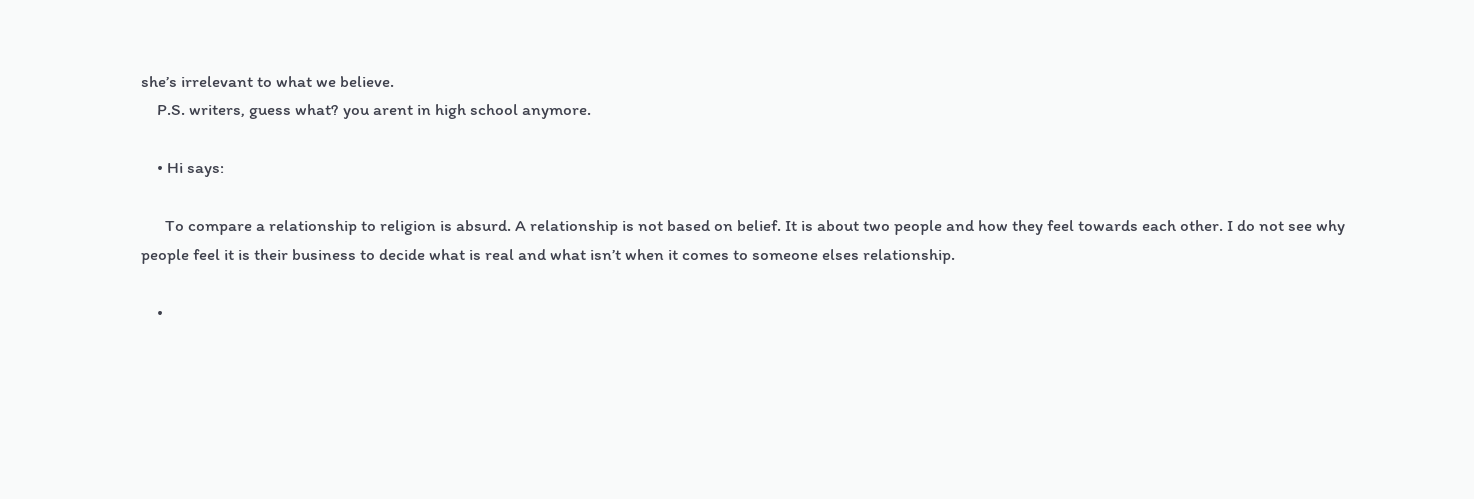she’s irrelevant to what we believe.
    P.S. writers, guess what? you arent in high school anymore.

    • Hi says:

      To compare a relationship to religion is absurd. A relationship is not based on belief. It is about two people and how they feel towards each other. I do not see why people feel it is their business to decide what is real and what isn’t when it comes to someone elses relationship.

    •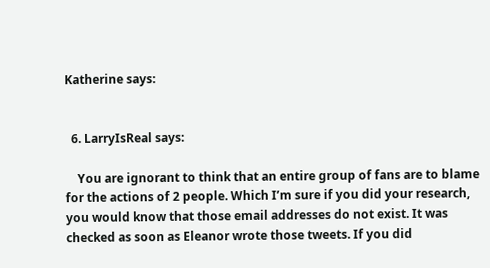Katherine says:


  6. LarryIsReal says:

    You are ignorant to think that an entire group of fans are to blame for the actions of 2 people. Which I’m sure if you did your research, you would know that those email addresses do not exist. It was checked as soon as Eleanor wrote those tweets. If you did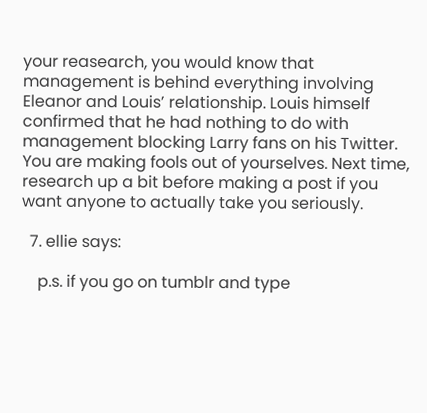your reasearch, you would know that management is behind everything involving Eleanor and Louis’ relationship. Louis himself confirmed that he had nothing to do with management blocking Larry fans on his Twitter. You are making fools out of yourselves. Next time, research up a bit before making a post if you want anyone to actually take you seriously.

  7. ellie says:

    p.s. if you go on tumblr and type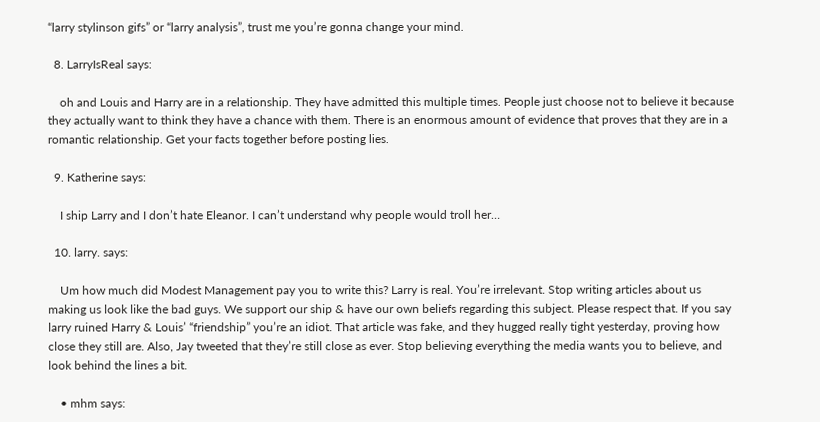“larry stylinson gifs” or “larry analysis”, trust me you’re gonna change your mind.

  8. LarryIsReal says:

    oh and Louis and Harry are in a relationship. They have admitted this multiple times. People just choose not to believe it because they actually want to think they have a chance with them. There is an enormous amount of evidence that proves that they are in a romantic relationship. Get your facts together before posting lies.

  9. Katherine says:

    I ship Larry and I don’t hate Eleanor. I can’t understand why people would troll her…

  10. larry. says:

    Um how much did Modest Management pay you to write this? Larry is real. You’re irrelevant. Stop writing articles about us making us look like the bad guys. We support our ship & have our own beliefs regarding this subject. Please respect that. If you say larry ruined Harry & Louis’ “friendship” you’re an idiot. That article was fake, and they hugged really tight yesterday, proving how close they still are. Also, Jay tweeted that they’re still close as ever. Stop believing everything the media wants you to believe, and look behind the lines a bit.

    • mhm says: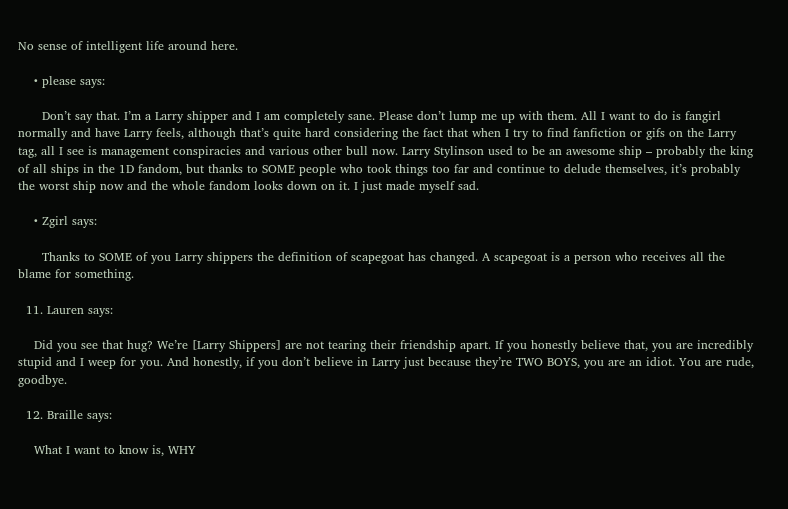No sense of intelligent life around here.

    • please says:

      Don’t say that. I’m a Larry shipper and I am completely sane. Please don’t lump me up with them. All I want to do is fangirl normally and have Larry feels, although that’s quite hard considering the fact that when I try to find fanfiction or gifs on the Larry tag, all I see is management conspiracies and various other bull now. Larry Stylinson used to be an awesome ship – probably the king of all ships in the 1D fandom, but thanks to SOME people who took things too far and continue to delude themselves, it’s probably the worst ship now and the whole fandom looks down on it. I just made myself sad.

    • Zgirl says:

      Thanks to SOME of you Larry shippers the definition of scapegoat has changed. A scapegoat is a person who receives all the blame for something.

  11. Lauren says:

    Did you see that hug? We’re [Larry Shippers] are not tearing their friendship apart. If you honestly believe that, you are incredibly stupid and I weep for you. And honestly, if you don’t believe in Larry just because they’re TWO BOYS, you are an idiot. You are rude, goodbye.

  12. Braille says:

    What I want to know is, WHY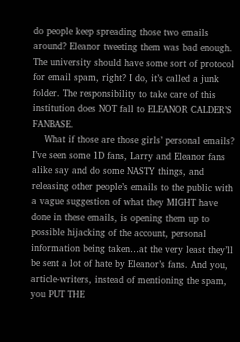do people keep spreading those two emails around? Eleanor tweeting them was bad enough. The university should have some sort of protocol for email spam, right? I do, it’s called a junk folder. The responsibility to take care of this institution does NOT fall to ELEANOR CALDER’S FANBASE.
    What if those are those girls’ personal emails? I’ve seen some 1D fans, Larry and Eleanor fans alike say and do some NASTY things, and releasing other people’s emails to the public with a vague suggestion of what they MIGHT have done in these emails, is opening them up to possible hijacking of the account, personal information being taken…at the very least they’ll be sent a lot of hate by Eleanor’s fans. And you, article-writers, instead of mentioning the spam, you PUT THE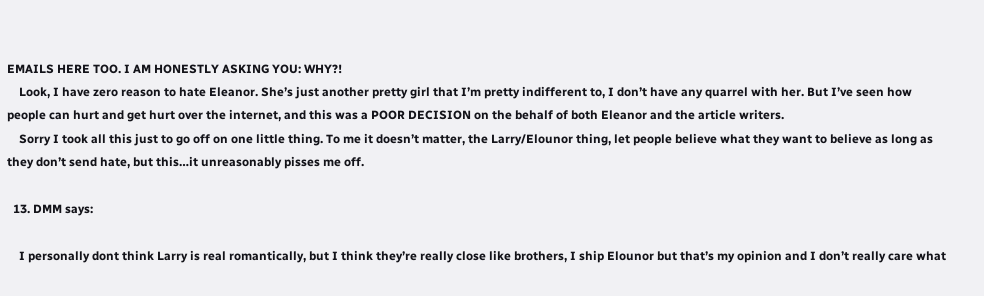EMAILS HERE TOO. I AM HONESTLY ASKING YOU: WHY?!
    Look, I have zero reason to hate Eleanor. She’s just another pretty girl that I’m pretty indifferent to, I don’t have any quarrel with her. But I’ve seen how people can hurt and get hurt over the internet, and this was a POOR DECISION on the behalf of both Eleanor and the article writers.
    Sorry I took all this just to go off on one little thing. To me it doesn’t matter, the Larry/Elounor thing, let people believe what they want to believe as long as they don’t send hate, but this…it unreasonably pisses me off.

  13. DMM says:

    I personally dont think Larry is real romantically, but I think they’re really close like brothers, I ship Elounor but that’s my opinion and I don’t really care what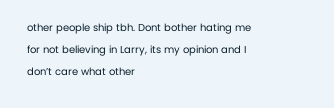other people ship tbh. Dont bother hating me for not believing in Larry, its my opinion and I don’t care what other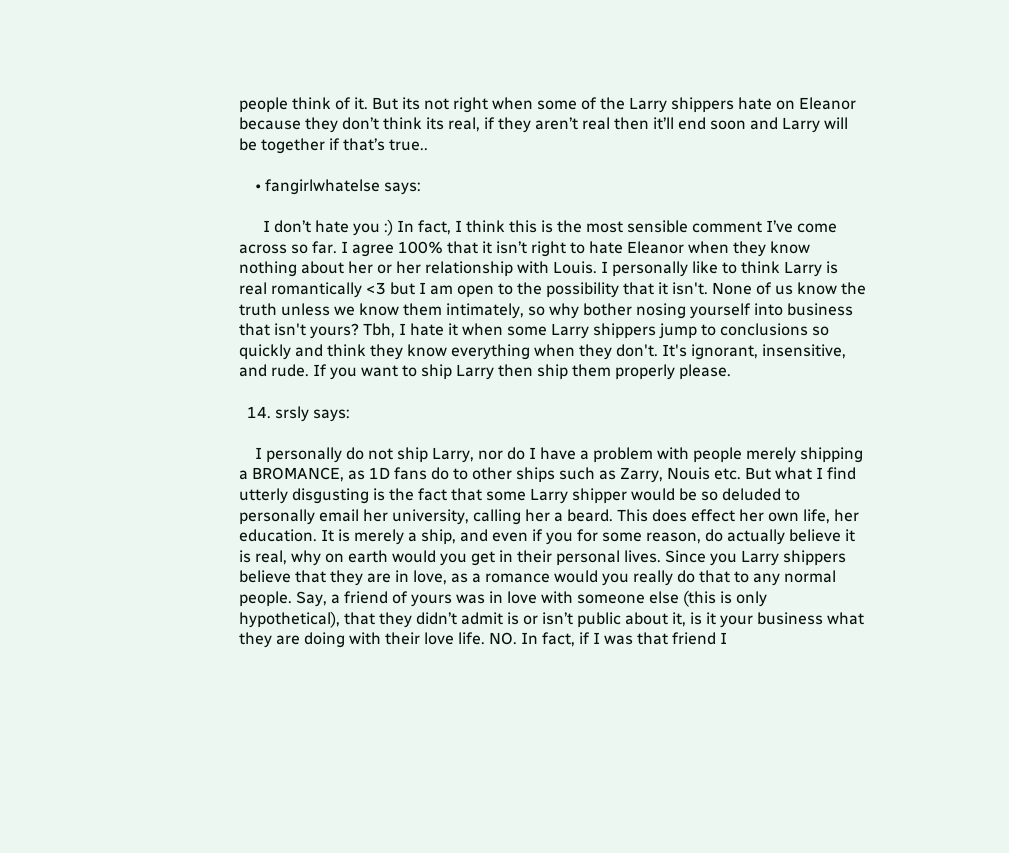people think of it. But its not right when some of the Larry shippers hate on Eleanor because they don’t think its real, if they aren’t real then it’ll end soon and Larry will be together if that’s true..

    • fangirlwhatelse says:

      I don’t hate you :) In fact, I think this is the most sensible comment I’ve come across so far. I agree 100% that it isn’t right to hate Eleanor when they know nothing about her or her relationship with Louis. I personally like to think Larry is real romantically <3 but I am open to the possibility that it isn't. None of us know the truth unless we know them intimately, so why bother nosing yourself into business that isn't yours? Tbh, I hate it when some Larry shippers jump to conclusions so quickly and think they know everything when they don't. It's ignorant, insensitive, and rude. If you want to ship Larry then ship them properly please.

  14. srsly says:

    I personally do not ship Larry, nor do I have a problem with people merely shipping a BROMANCE, as 1D fans do to other ships such as Zarry, Nouis etc. But what I find utterly disgusting is the fact that some Larry shipper would be so deluded to personally email her university, calling her a beard. This does effect her own life, her education. It is merely a ship, and even if you for some reason, do actually believe it is real, why on earth would you get in their personal lives. Since you Larry shippers believe that they are in love, as a romance would you really do that to any normal people. Say, a friend of yours was in love with someone else (this is only hypothetical), that they didn’t admit is or isn’t public about it, is it your business what they are doing with their love life. NO. In fact, if I was that friend I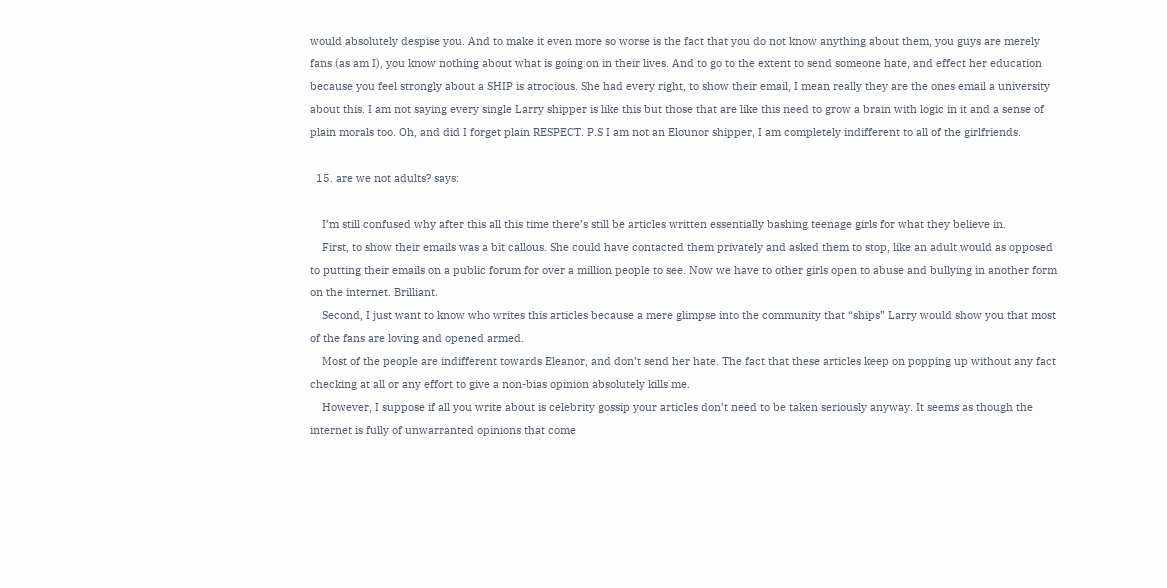would absolutely despise you. And to make it even more so worse is the fact that you do not know anything about them, you guys are merely fans (as am I), you know nothing about what is going on in their lives. And to go to the extent to send someone hate, and effect her education because you feel strongly about a SHIP is atrocious. She had every right, to show their email, I mean really they are the ones email a university about this. I am not saying every single Larry shipper is like this but those that are like this need to grow a brain with logic in it and a sense of plain morals too. Oh, and did I forget plain RESPECT. P.S I am not an Elounor shipper, I am completely indifferent to all of the girlfriends.

  15. are we not adults? says:

    I’m still confused why after this all this time there’s still be articles written essentially bashing teenage girls for what they believe in.
    First, to show their emails was a bit callous. She could have contacted them privately and asked them to stop, like an adult would as opposed to putting their emails on a public forum for over a million people to see. Now we have to other girls open to abuse and bullying in another form on the internet. Brilliant.
    Second, I just want to know who writes this articles because a mere glimpse into the community that “ships” Larry would show you that most of the fans are loving and opened armed.
    Most of the people are indifferent towards Eleanor, and don’t send her hate. The fact that these articles keep on popping up without any fact checking at all or any effort to give a non-bias opinion absolutely kills me.
    However, I suppose if all you write about is celebrity gossip your articles don’t need to be taken seriously anyway. It seems as though the internet is fully of unwarranted opinions that come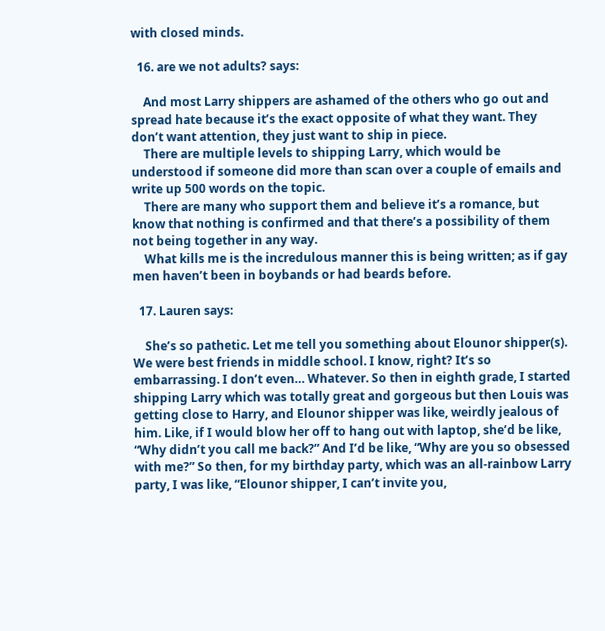with closed minds.

  16. are we not adults? says:

    And most Larry shippers are ashamed of the others who go out and spread hate because it’s the exact opposite of what they want. They don’t want attention, they just want to ship in piece.
    There are multiple levels to shipping Larry, which would be understood if someone did more than scan over a couple of emails and write up 500 words on the topic.
    There are many who support them and believe it’s a romance, but know that nothing is confirmed and that there’s a possibility of them not being together in any way.
    What kills me is the incredulous manner this is being written; as if gay men haven’t been in boybands or had beards before.

  17. Lauren says:

    She’s so pathetic. Let me tell you something about Elounor shipper(s). We were best friends in middle school. I know, right? It’s so embarrassing. I don’t even… Whatever. So then in eighth grade, I started shipping Larry which was totally great and gorgeous but then Louis was getting close to Harry, and Elounor shipper was like, weirdly jealous of him. Like, if I would blow her off to hang out with laptop, she’d be like, “Why didn’t you call me back?” And I’d be like, “Why are you so obsessed with me?” So then, for my birthday party, which was an all-rainbow Larry party, I was like, “Elounor shipper, I can’t invite you,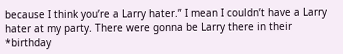because I think you’re a Larry hater.” I mean I couldn’t have a Larry hater at my party. There were gonna be Larry there in their *birthday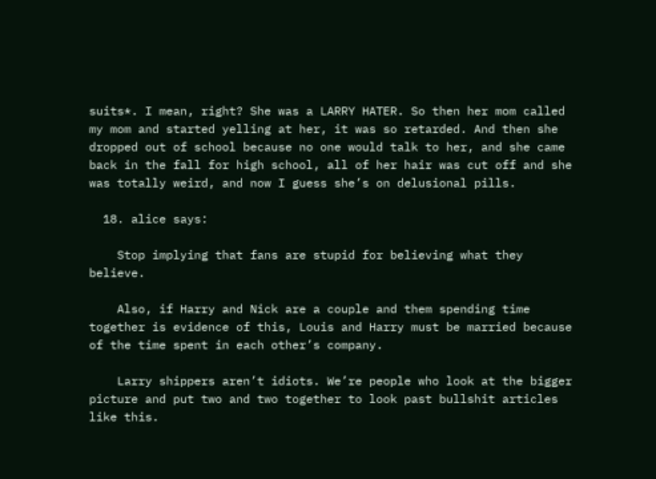suits*. I mean, right? She was a LARRY HATER. So then her mom called my mom and started yelling at her, it was so retarded. And then she dropped out of school because no one would talk to her, and she came back in the fall for high school, all of her hair was cut off and she was totally weird, and now I guess she’s on delusional pills.

  18. alice says:

    Stop implying that fans are stupid for believing what they believe.

    Also, if Harry and Nick are a couple and them spending time together is evidence of this, Louis and Harry must be married because of the time spent in each other’s company.

    Larry shippers aren’t idiots. We’re people who look at the bigger picture and put two and two together to look past bullshit articles like this.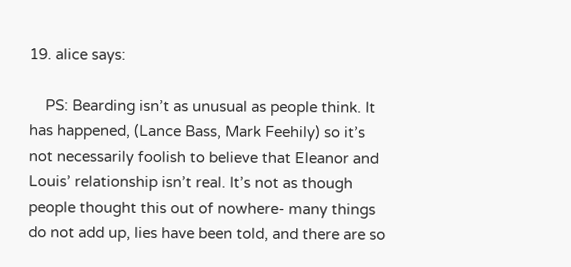19. alice says:

    PS: Bearding isn’t as unusual as people think. It has happened, (Lance Bass, Mark Feehily) so it’s not necessarily foolish to believe that Eleanor and Louis’ relationship isn’t real. It’s not as though people thought this out of nowhere- many things do not add up, lies have been told, and there are so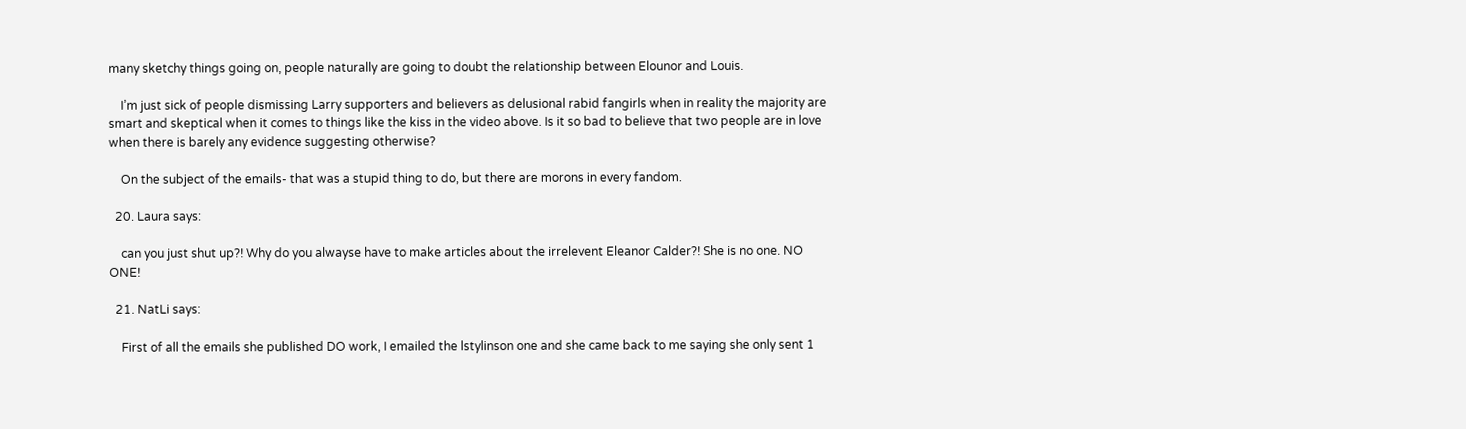many sketchy things going on, people naturally are going to doubt the relationship between Elounor and Louis.

    I’m just sick of people dismissing Larry supporters and believers as delusional rabid fangirls when in reality the majority are smart and skeptical when it comes to things like the kiss in the video above. Is it so bad to believe that two people are in love when there is barely any evidence suggesting otherwise?

    On the subject of the emails- that was a stupid thing to do, but there are morons in every fandom.

  20. Laura says:

    can you just shut up?! Why do you alwayse have to make articles about the irrelevent Eleanor Calder?! She is no one. NO ONE!

  21. NatLi says:

    First of all the emails she published DO work, I emailed the lstylinson one and she came back to me saying she only sent 1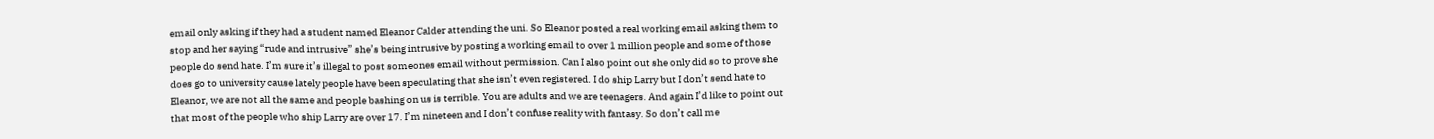email only asking if they had a student named Eleanor Calder attending the uni. So Eleanor posted a real working email asking them to stop and her saying “rude and intrusive” she’s being intrusive by posting a working email to over 1 million people and some of those people do send hate. I’m sure it’s illegal to post someones email without permission. Can I also point out she only did so to prove she does go to university cause lately people have been speculating that she isn’t even registered. I do ship Larry but I don’t send hate to Eleanor, we are not all the same and people bashing on us is terrible. You are adults and we are teenagers. And again I’d like to point out that most of the people who ship Larry are over 17. I’m nineteen and I don’t confuse reality with fantasy. So don’t call me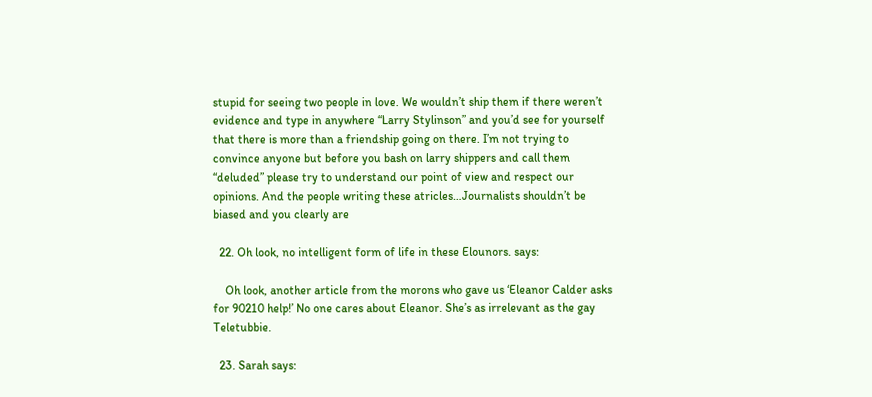stupid for seeing two people in love. We wouldn’t ship them if there weren’t evidence and type in anywhere “Larry Stylinson” and you’d see for yourself that there is more than a friendship going on there. I’m not trying to convince anyone but before you bash on larry shippers and call them “deluded” please try to understand our point of view and respect our opinions. And the people writing these atricles…Journalists shouldn’t be biased and you clearly are

  22. Oh look, no intelligent form of life in these Elounors. says:

    Oh look, another article from the morons who gave us ‘Eleanor Calder asks for 90210 help!’ No one cares about Eleanor. She’s as irrelevant as the gay Teletubbie.

  23. Sarah says: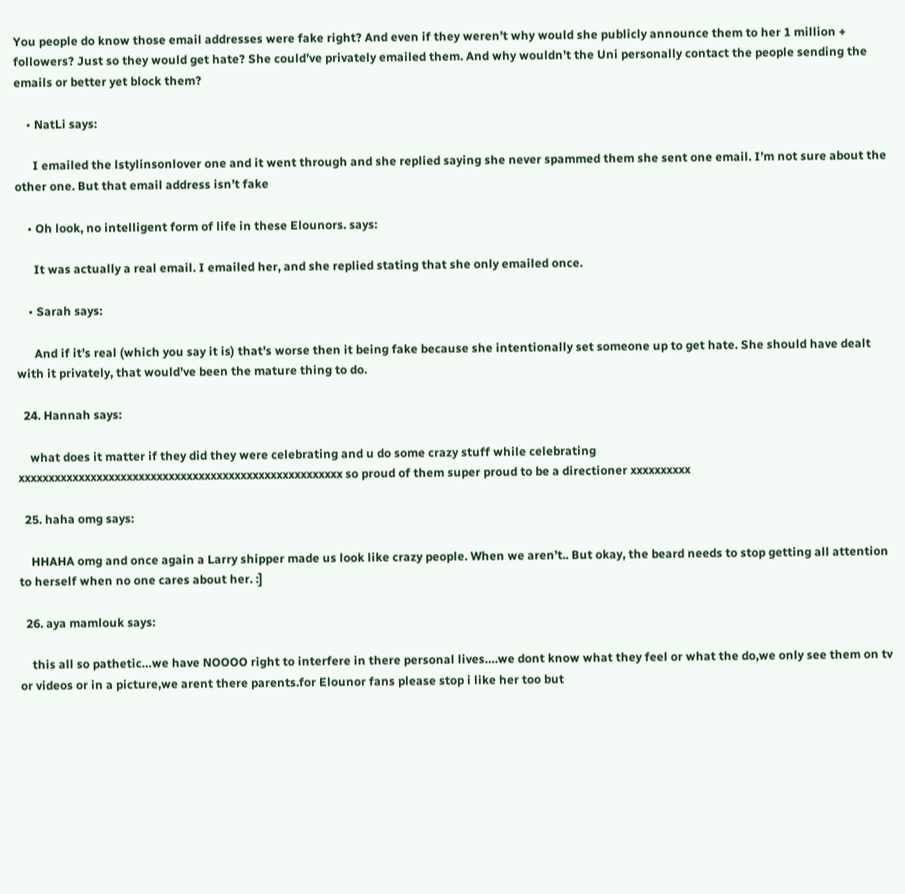You people do know those email addresses were fake right? And even if they weren’t why would she publicly announce them to her 1 million + followers? Just so they would get hate? She could’ve privately emailed them. And why wouldn’t the Uni personally contact the people sending the emails or better yet block them?

    • NatLi says:

      I emailed the lstylinsonlover one and it went through and she replied saying she never spammed them she sent one email. I’m not sure about the other one. But that email address isn’t fake

    • Oh look, no intelligent form of life in these Elounors. says:

      It was actually a real email. I emailed her, and she replied stating that she only emailed once.

    • Sarah says:

      And if it’s real (which you say it is) that’s worse then it being fake because she intentionally set someone up to get hate. She should have dealt with it privately, that would’ve been the mature thing to do.

  24. Hannah says:

    what does it matter if they did they were celebrating and u do some crazy stuff while celebrating xxxxxxxxxxxxxxxxxxxxxxxxxxxxxxxxxxxxxxxxxxxxxxxxxxxxxx so proud of them super proud to be a directioner xxxxxxxxxx

  25. haha omg says:

    HHAHA omg and once again a Larry shipper made us look like crazy people. When we aren’t.. But okay, the beard needs to stop getting all attention to herself when no one cares about her. :]

  26. aya mamlouk says:

    this all so pathetic…we have NOOOO right to interfere in there personal lives….we dont know what they feel or what the do,we only see them on tv or videos or in a picture,we arent there parents.for Elounor fans please stop i like her too but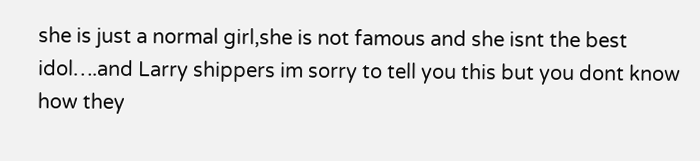she is just a normal girl,she is not famous and she isnt the best idol….and Larry shippers im sorry to tell you this but you dont know how they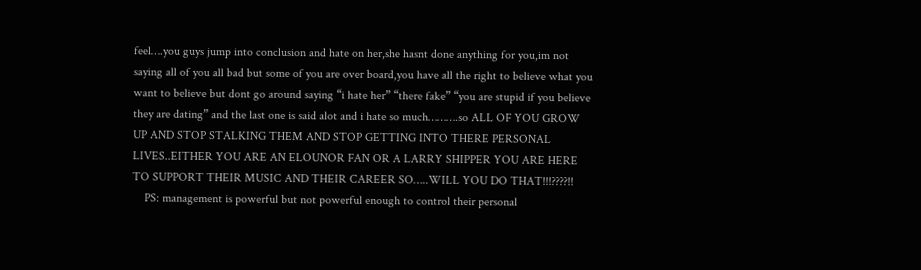feel….you guys jump into conclusion and hate on her,she hasnt done anything for you,im not saying all of you all bad but some of you are over board,you have all the right to believe what you want to believe but dont go around saying “i hate her” “there fake” “you are stupid if you believe they are dating” and the last one is said alot and i hate so much……….so ALL OF YOU GROW UP AND STOP STALKING THEM AND STOP GETTING INTO THERE PERSONAL LIVES..EITHER YOU ARE AN ELOUNOR FAN OR A LARRY SHIPPER YOU ARE HERE TO SUPPORT THEIR MUSIC AND THEIR CAREER SO…..WILL YOU DO THAT!!!????!!
    PS: management is powerful but not powerful enough to control their personal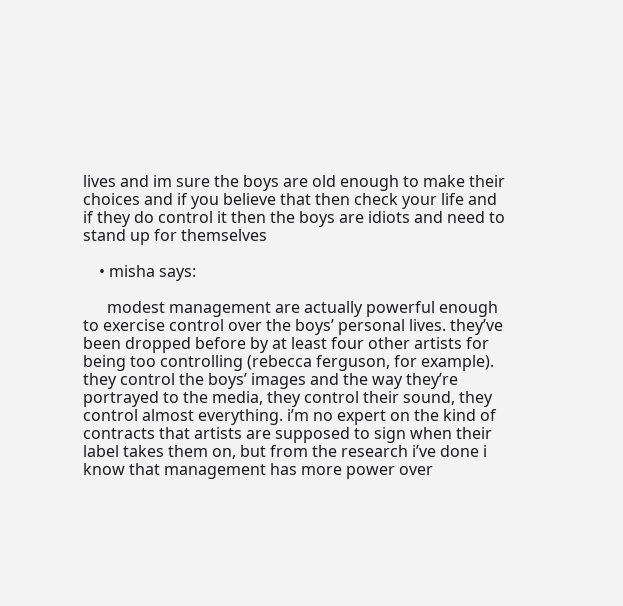lives and im sure the boys are old enough to make their choices and if you believe that then check your life and if they do control it then the boys are idiots and need to stand up for themselves

    • misha says:

      modest management are actually powerful enough to exercise control over the boys’ personal lives. they’ve been dropped before by at least four other artists for being too controlling (rebecca ferguson, for example). they control the boys’ images and the way they’re portrayed to the media, they control their sound, they control almost everything. i’m no expert on the kind of contracts that artists are supposed to sign when their label takes them on, but from the research i’ve done i know that management has more power over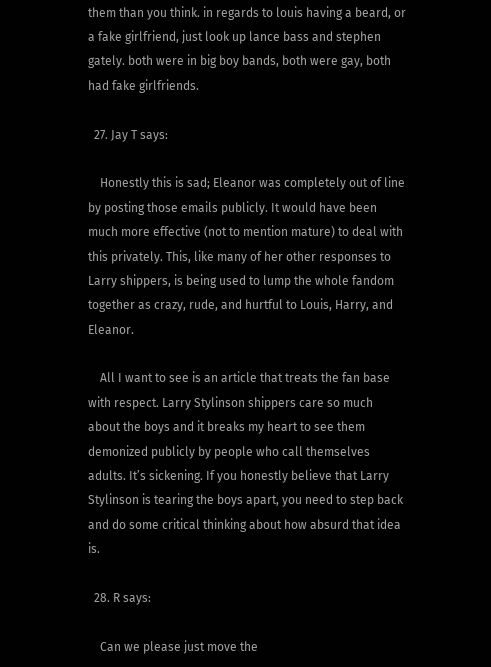them than you think. in regards to louis having a beard, or a fake girlfriend, just look up lance bass and stephen gately. both were in big boy bands, both were gay, both had fake girlfriends.

  27. Jay T says:

    Honestly this is sad; Eleanor was completely out of line by posting those emails publicly. It would have been much more effective (not to mention mature) to deal with this privately. This, like many of her other responses to Larry shippers, is being used to lump the whole fandom together as crazy, rude, and hurtful to Louis, Harry, and Eleanor.

    All I want to see is an article that treats the fan base with respect. Larry Stylinson shippers care so much about the boys and it breaks my heart to see them demonized publicly by people who call themselves adults. It’s sickening. If you honestly believe that Larry Stylinson is tearing the boys apart, you need to step back and do some critical thinking about how absurd that idea is.

  28. R says:

    Can we please just move the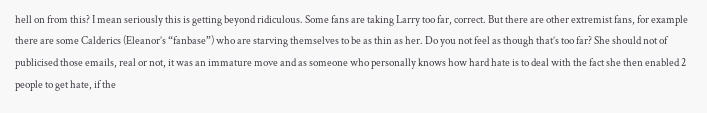hell on from this? I mean seriously this is getting beyond ridiculous. Some fans are taking Larry too far, correct. But there are other extremist fans, for example there are some Calderics (Eleanor’s “fanbase”) who are starving themselves to be as thin as her. Do you not feel as though that’s too far? She should not of publicised those emails, real or not, it was an immature move and as someone who personally knows how hard hate is to deal with the fact she then enabled 2 people to get hate, if the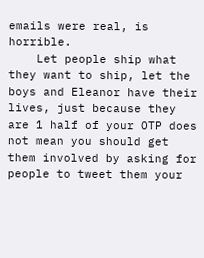emails were real, is horrible.
    Let people ship what they want to ship, let the boys and Eleanor have their lives, just because they are 1 half of your OTP does not mean you should get them involved by asking for people to tweet them your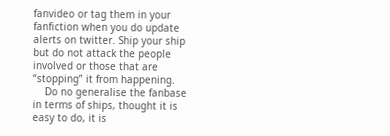fanvideo or tag them in your fanfiction when you do update alerts on twitter. Ship your ship but do not attack the people involved or those that are “stopping” it from happening.
    Do no generalise the fanbase in terms of ships, thought it is easy to do, it is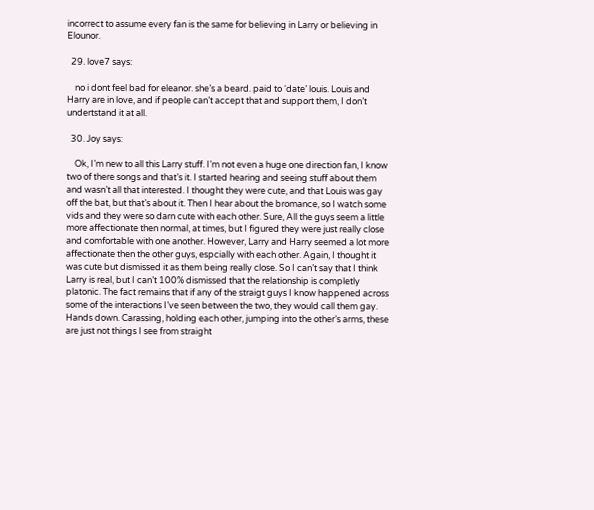incorrect to assume every fan is the same for believing in Larry or believing in Elounor.

  29. love7 says:

    no i dont feel bad for eleanor. she’s a beard. paid to ‘date’ louis. Louis and Harry are in love, and if people can’t accept that and support them, I don’t undertstand it at all.

  30. Joy says:

    Ok, I’m new to all this Larry stuff. I’m not even a huge one direction fan, I know two of there songs and that’s it. I started hearing and seeing stuff about them and wasn’t all that interested. I thought they were cute, and that Louis was gay off the bat, but that’s about it. Then I hear about the bromance, so I watch some vids and they were so darn cute with each other. Sure, All the guys seem a little more affectionate then normal, at times, but I figured they were just really close and comfortable with one another. However, Larry and Harry seemed a lot more affectionate then the other guys, espcially with each other. Again, I thought it was cute but dismissed it as them being really close. So I can’t say that I think Larry is real, but I can’t 100% dismissed that the relationship is completly platonic. The fact remains that if any of the straigt guys I know happened across some of the interactions I’ve seen between the two, they would call them gay. Hands down. Carassing, holding each other, jumping into the other’s arms, these are just not things I see from straight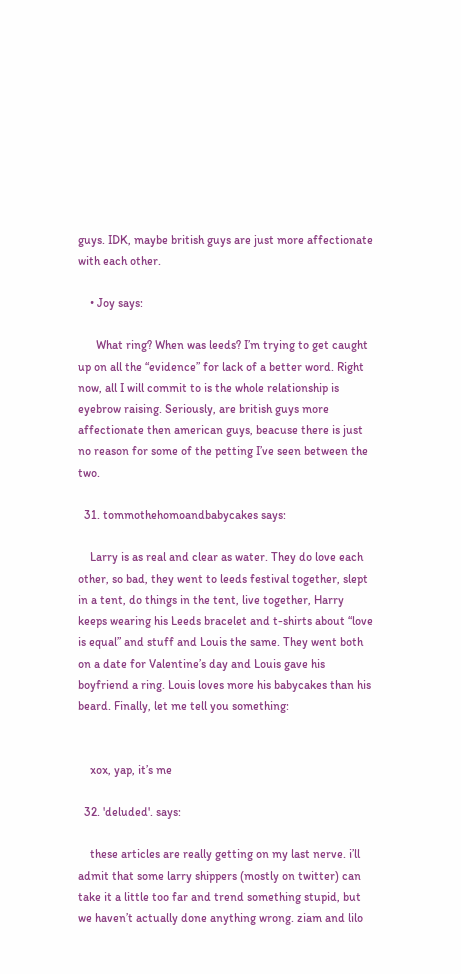guys. IDK, maybe british guys are just more affectionate with each other.

    • Joy says:

      What ring? When was leeds? I’m trying to get caught up on all the “evidence” for lack of a better word. Right now, all I will commit to is the whole relationship is eyebrow raising. Seriously, are british guys more affectionate then american guys, beacuse there is just no reason for some of the petting I’ve seen between the two.

  31. tommothehomoandbabycakes says:

    Larry is as real and clear as water. They do love each other, so bad, they went to leeds festival together, slept in a tent, do things in the tent, live together, Harry keeps wearing his Leeds bracelet and t-shirts about “love is equal” and stuff and Louis the same. They went both on a date for Valentine’s day and Louis gave his boyfriend a ring. Louis loves more his babycakes than his beard. Finally, let me tell you something:


    xox, yap, it’s me

  32. 'deluded'. says:

    these articles are really getting on my last nerve. i’ll admit that some larry shippers (mostly on twitter) can take it a little too far and trend something stupid, but we haven’t actually done anything wrong. ziam and lilo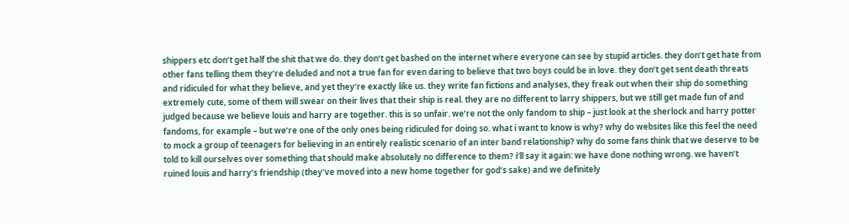shippers etc don’t get half the shit that we do. they don’t get bashed on the internet where everyone can see by stupid articles. they don’t get hate from other fans telling them they’re deluded and not a true fan for even daring to believe that two boys could be in love. they don’t get sent death threats and ridiculed for what they believe, and yet they’re exactly like us. they write fan fictions and analyses, they freak out when their ship do something extremely cute, some of them will swear on their lives that their ship is real. they are no different to larry shippers, but we still get made fun of and judged because we believe louis and harry are together. this is so unfair. we’re not the only fandom to ship – just look at the sherlock and harry potter fandoms, for example – but we’re one of the only ones being ridiculed for doing so. what i want to know is why? why do websites like this feel the need to mock a group of teenagers for believing in an entirely realistic scenario of an inter band relationship? why do some fans think that we deserve to be told to kill ourselves over something that should make absolutely no difference to them? i’ll say it again: we have done nothing wrong. we haven’t ruined louis and harry’s friendship (they’ve moved into a new home together for god’s sake) and we definitely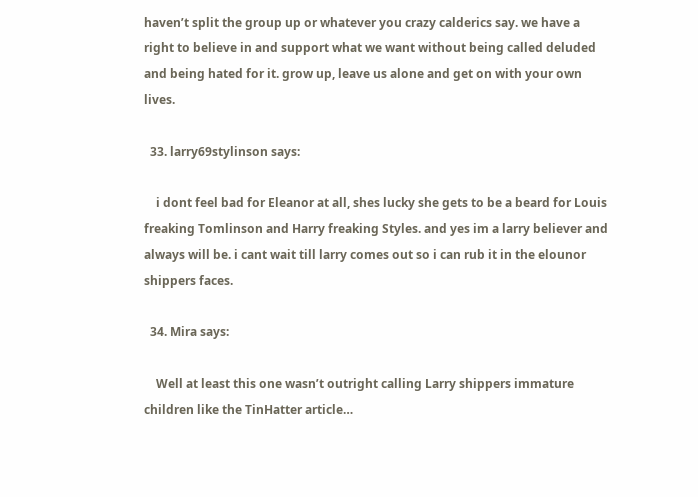haven’t split the group up or whatever you crazy calderics say. we have a right to believe in and support what we want without being called deluded and being hated for it. grow up, leave us alone and get on with your own lives.

  33. larry69stylinson says:

    i dont feel bad for Eleanor at all, shes lucky she gets to be a beard for Louis freaking Tomlinson and Harry freaking Styles. and yes im a larry believer and always will be. i cant wait till larry comes out so i can rub it in the elounor shippers faces.

  34. Mira says:

    Well at least this one wasn’t outright calling Larry shippers immature children like the TinHatter article…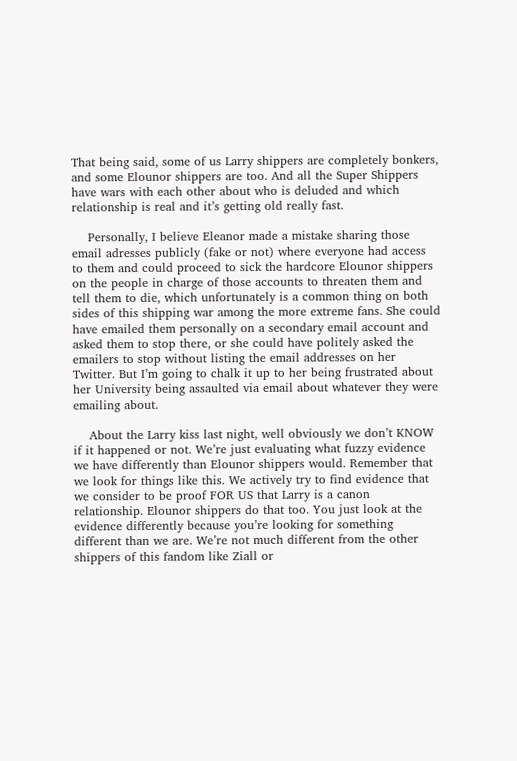That being said, some of us Larry shippers are completely bonkers, and some Elounor shippers are too. And all the Super Shippers have wars with each other about who is deluded and which relationship is real and it’s getting old really fast.

    Personally, I believe Eleanor made a mistake sharing those email adresses publicly (fake or not) where everyone had access to them and could proceed to sick the hardcore Elounor shippers on the people in charge of those accounts to threaten them and tell them to die, which unfortunately is a common thing on both sides of this shipping war among the more extreme fans. She could have emailed them personally on a secondary email account and asked them to stop there, or she could have politely asked the emailers to stop without listing the email addresses on her Twitter. But I’m going to chalk it up to her being frustrated about her University being assaulted via email about whatever they were emailing about.

    About the Larry kiss last night, well obviously we don’t KNOW if it happened or not. We’re just evaluating what fuzzy evidence we have differently than Elounor shippers would. Remember that we look for things like this. We actively try to find evidence that we consider to be proof FOR US that Larry is a canon relationship. Elounor shippers do that too. You just look at the evidence differently because you’re looking for something different than we are. We’re not much different from the other shippers of this fandom like Ziall or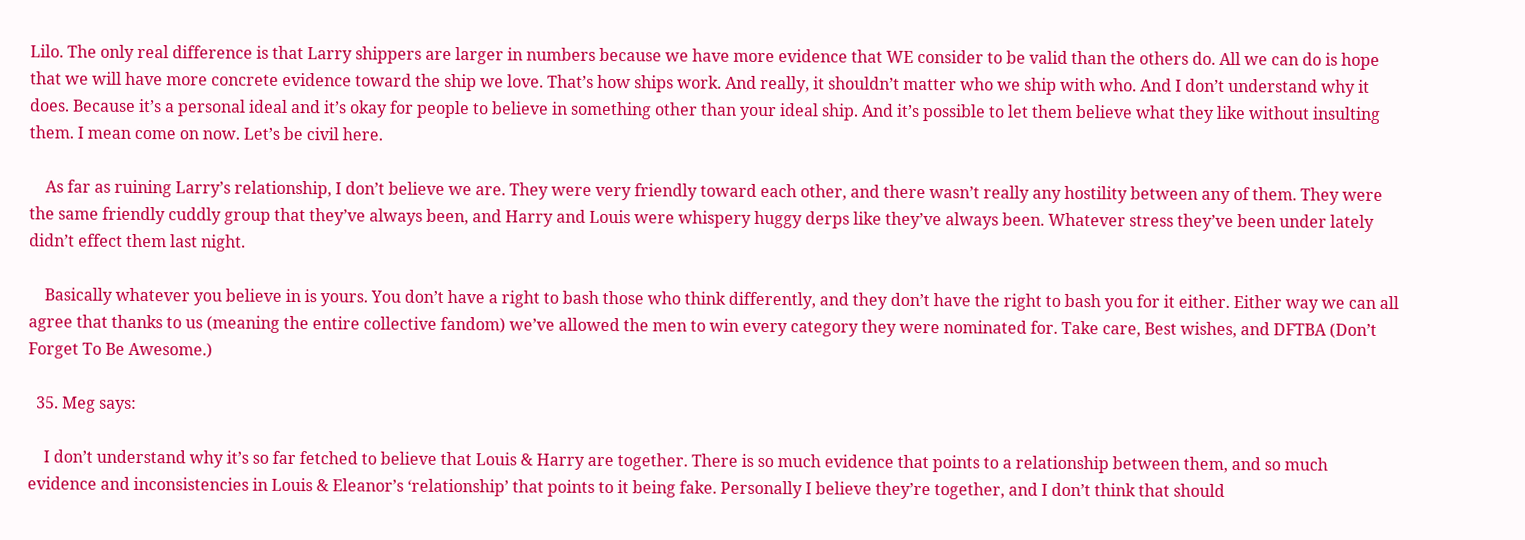Lilo. The only real difference is that Larry shippers are larger in numbers because we have more evidence that WE consider to be valid than the others do. All we can do is hope that we will have more concrete evidence toward the ship we love. That’s how ships work. And really, it shouldn’t matter who we ship with who. And I don’t understand why it does. Because it’s a personal ideal and it’s okay for people to believe in something other than your ideal ship. And it’s possible to let them believe what they like without insulting them. I mean come on now. Let’s be civil here.

    As far as ruining Larry’s relationship, I don’t believe we are. They were very friendly toward each other, and there wasn’t really any hostility between any of them. They were the same friendly cuddly group that they’ve always been, and Harry and Louis were whispery huggy derps like they’ve always been. Whatever stress they’ve been under lately didn’t effect them last night.

    Basically whatever you believe in is yours. You don’t have a right to bash those who think differently, and they don’t have the right to bash you for it either. Either way we can all agree that thanks to us (meaning the entire collective fandom) we’ve allowed the men to win every category they were nominated for. Take care, Best wishes, and DFTBA (Don’t Forget To Be Awesome.)

  35. Meg says:

    I don’t understand why it’s so far fetched to believe that Louis & Harry are together. There is so much evidence that points to a relationship between them, and so much evidence and inconsistencies in Louis & Eleanor’s ‘relationship’ that points to it being fake. Personally I believe they’re together, and I don’t think that should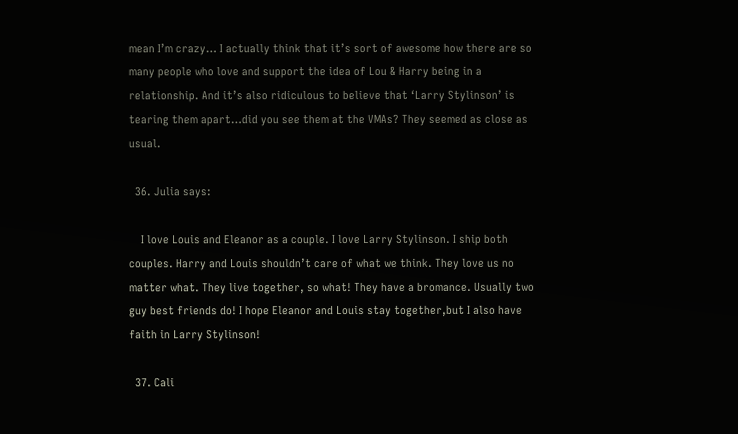mean I’m crazy… I actually think that it’s sort of awesome how there are so many people who love and support the idea of Lou & Harry being in a relationship. And it’s also ridiculous to believe that ‘Larry Stylinson’ is tearing them apart…did you see them at the VMAs? They seemed as close as usual.

  36. Julia says:

    I love Louis and Eleanor as a couple. I love Larry Stylinson. I ship both couples. Harry and Louis shouldn’t care of what we think. They love us no matter what. They live together, so what! They have a bromance. Usually two guy best friends do! I hope Eleanor and Louis stay together,but I also have faith in Larry Stylinson!

  37. Cali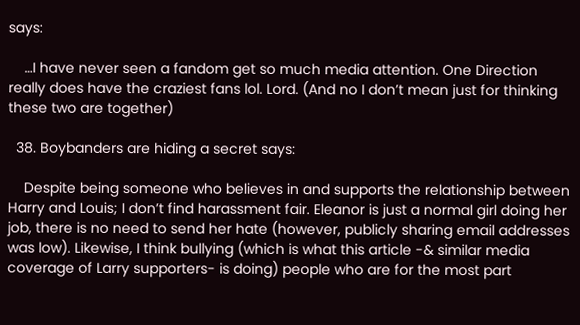says:

    …I have never seen a fandom get so much media attention. One Direction really does have the craziest fans lol. Lord. (And no I don’t mean just for thinking these two are together)

  38. Boybanders are hiding a secret says:

    Despite being someone who believes in and supports the relationship between Harry and Louis; I don’t find harassment fair. Eleanor is just a normal girl doing her job, there is no need to send her hate (however, publicly sharing email addresses was low). Likewise, I think bullying (which is what this article -& similar media coverage of Larry supporters- is doing) people who are for the most part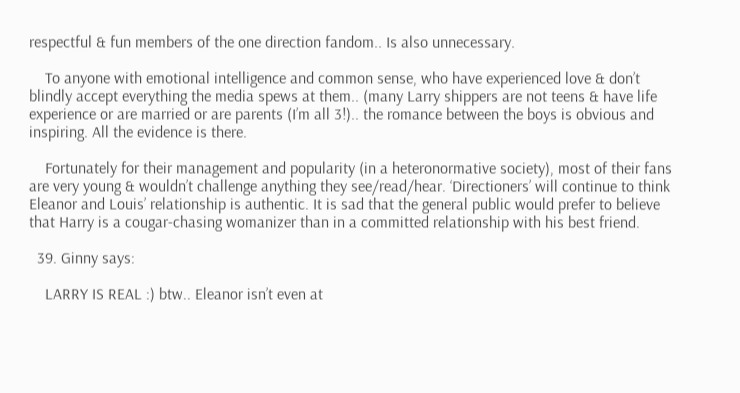respectful & fun members of the one direction fandom.. Is also unnecessary.

    To anyone with emotional intelligence and common sense, who have experienced love & don’t blindly accept everything the media spews at them.. (many Larry shippers are not teens & have life experience or are married or are parents (I’m all 3!).. the romance between the boys is obvious and inspiring. All the evidence is there.

    Fortunately for their management and popularity (in a heteronormative society), most of their fans are very young & wouldn’t challenge anything they see/read/hear. ‘Directioners’ will continue to think Eleanor and Louis’ relationship is authentic. It is sad that the general public would prefer to believe that Harry is a cougar-chasing womanizer than in a committed relationship with his best friend.

  39. Ginny says:

    LARRY IS REAL :) btw.. Eleanor isn’t even at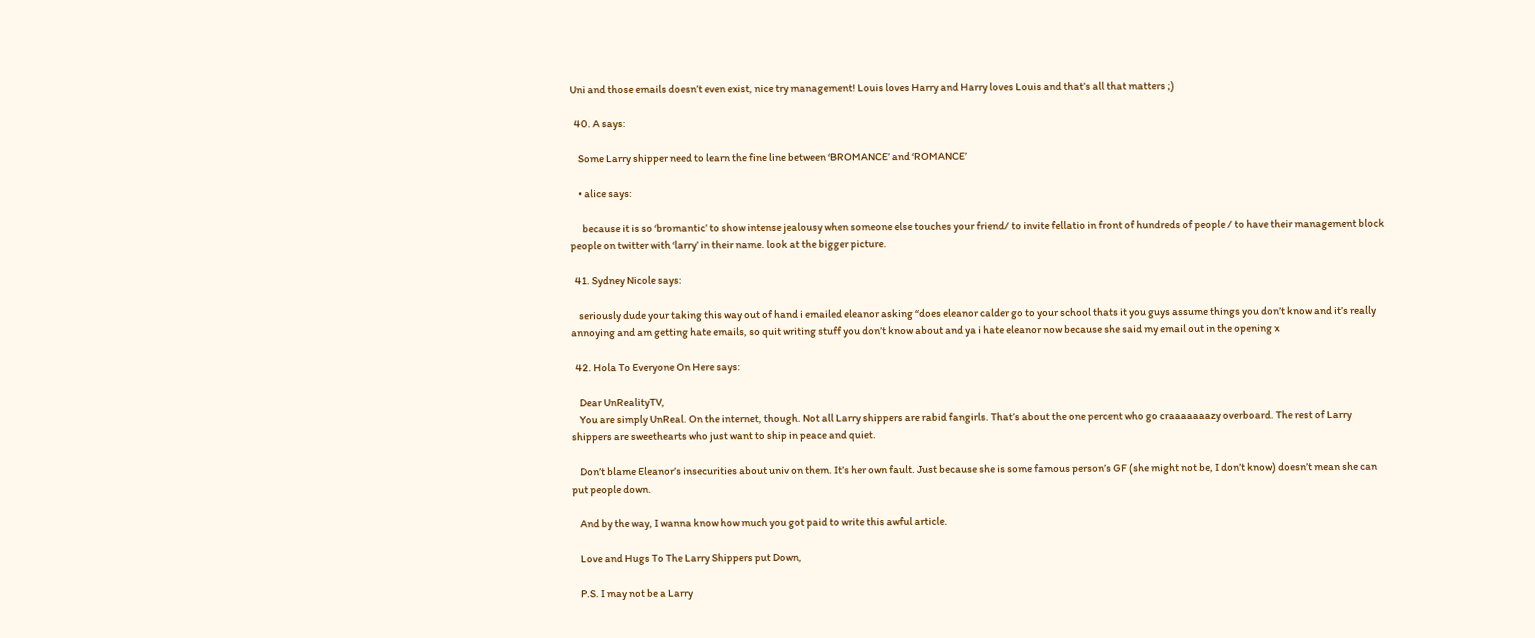Uni and those emails doesn’t even exist, nice try management! Louis loves Harry and Harry loves Louis and that’s all that matters ;)

  40. A says:

    Some Larry shipper need to learn the fine line between ‘BROMANCE’ and ‘ROMANCE’

    • alice says:

      because it is so ‘bromantic’ to show intense jealousy when someone else touches your friend/ to invite fellatio in front of hundreds of people / to have their management block people on twitter with ‘larry’ in their name. look at the bigger picture.

  41. Sydney Nicole says:

    seriously dude your taking this way out of hand i emailed eleanor asking “does eleanor calder go to your school thats it you guys assume things you don’t know and it’s really annoying and am getting hate emails, so quit writing stuff you don’t know about and ya i hate eleanor now because she said my email out in the opening x

  42. Hola To Everyone On Here says:

    Dear UnRealityTV,
    You are simply UnReal. On the internet, though. Not all Larry shippers are rabid fangirls. That’s about the one percent who go craaaaaaazy overboard. The rest of Larry shippers are sweethearts who just want to ship in peace and quiet.

    Don’t blame Eleanor’s insecurities about univ on them. It’s her own fault. Just because she is some famous person’s GF (she might not be, I don’t know) doesn’t mean she can put people down.

    And by the way, I wanna know how much you got paid to write this awful article.

    Love and Hugs To The Larry Shippers put Down,

    P.S. I may not be a Larry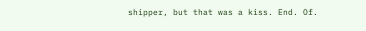shipper, but that was a kiss. End. Of.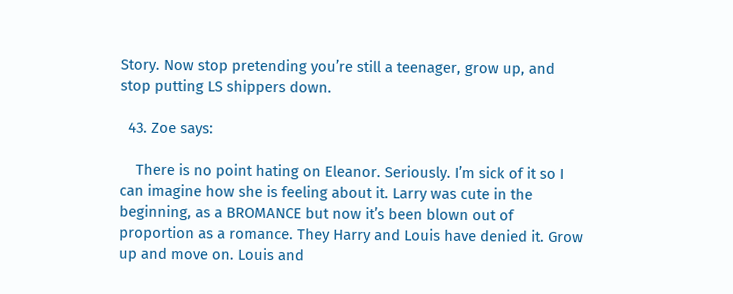Story. Now stop pretending you’re still a teenager, grow up, and stop putting LS shippers down.

  43. Zoe says:

    There is no point hating on Eleanor. Seriously. I’m sick of it so I can imagine how she is feeling about it. Larry was cute in the beginning, as a BROMANCE but now it’s been blown out of proportion as a romance. They Harry and Louis have denied it. Grow up and move on. Louis and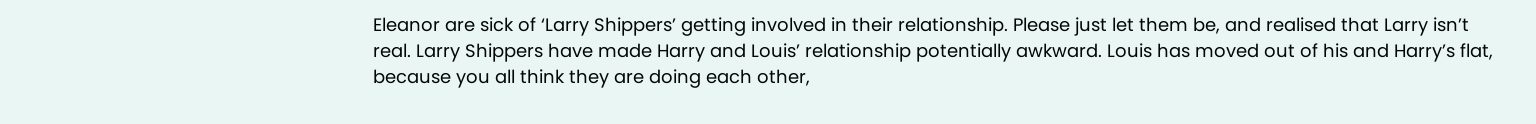Eleanor are sick of ‘Larry Shippers’ getting involved in their relationship. Please just let them be, and realised that Larry isn’t real. Larry Shippers have made Harry and Louis’ relationship potentially awkward. Louis has moved out of his and Harry’s flat, because you all think they are doing each other,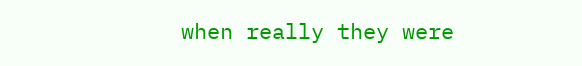when really they were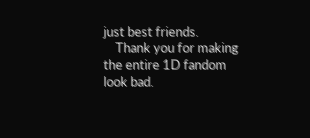just best friends.
    Thank you for making the entire 1D fandom look bad.